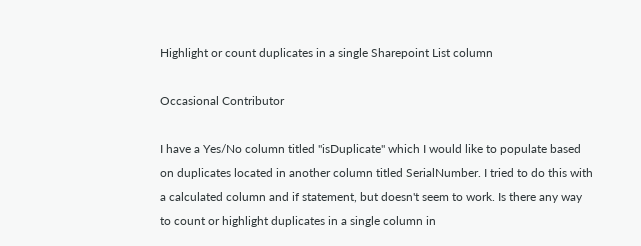Highlight or count duplicates in a single Sharepoint List column

Occasional Contributor

I have a Yes/No column titled "isDuplicate" which I would like to populate based on duplicates located in another column titled SerialNumber. I tried to do this with a calculated column and if statement, but doesn't seem to work. Is there any way to count or highlight duplicates in a single column in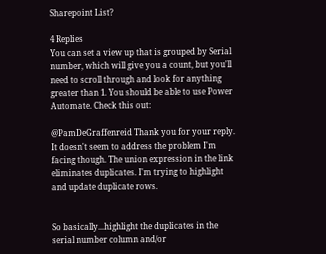Sharepoint List?

4 Replies
You can set a view up that is grouped by Serial number, which will give you a count, but you'll need to scroll through and look for anything greater than 1. You should be able to use Power Automate. Check this out:

@PamDeGraffenreid Thank you for your reply. It doesn't seem to address the problem I'm facing though. The union expression in the link eliminates duplicates. I'm trying to highlight and update duplicate rows.


So basically...highlight the duplicates in the serial number column and/or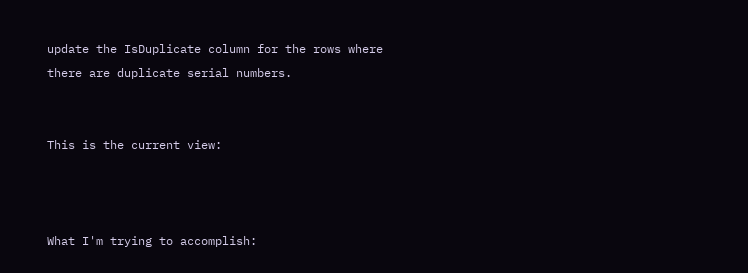update the IsDuplicate column for the rows where there are duplicate serial numbers.


This is the current view:



What I'm trying to accomplish: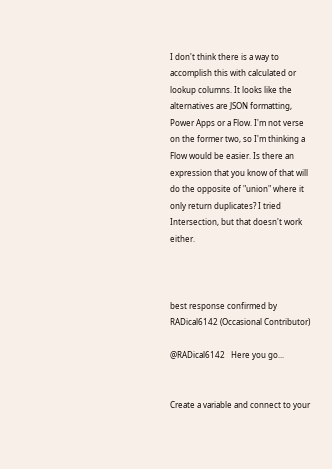I don't think there is a way to accomplish this with calculated or lookup columns. It looks like the alternatives are JSON formatting, Power Apps or a Flow. I'm not verse on the former two, so I'm thinking a Flow would be easier. Is there an expression that you know of that will do the opposite of "union" where it only return duplicates? I tried Intersection, but that doesn't work either.



best response confirmed by RADical6142 (Occasional Contributor)

@RADical6142   Here you go...


Create a variable and connect to your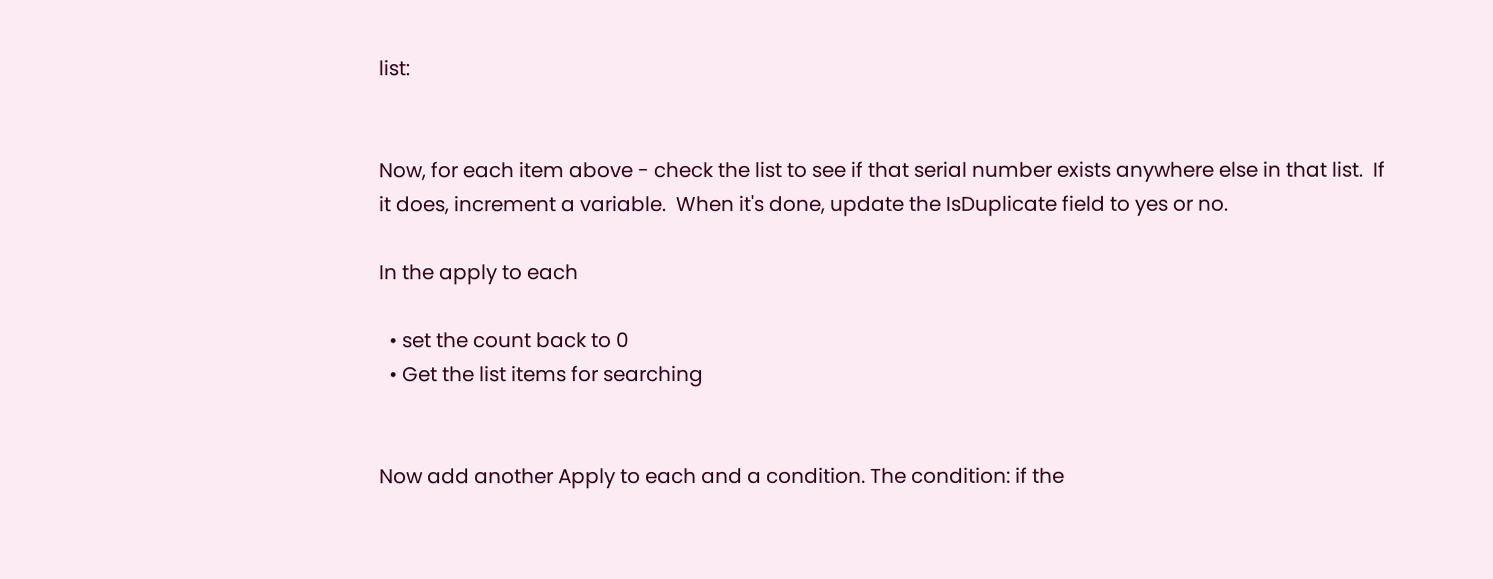list:


Now, for each item above - check the list to see if that serial number exists anywhere else in that list.  If it does, increment a variable.  When it's done, update the IsDuplicate field to yes or no.

In the apply to each

  • set the count back to 0
  • Get the list items for searching


Now add another Apply to each and a condition. The condition: if the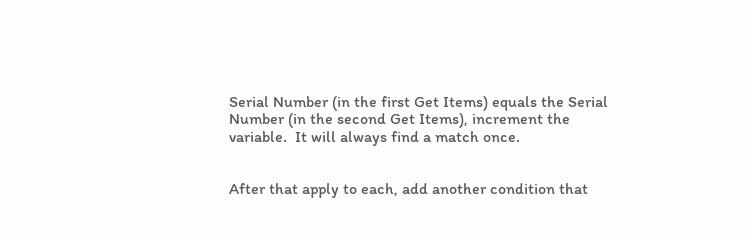Serial Number (in the first Get Items) equals the Serial Number (in the second Get Items), increment the variable.  It will always find a match once.


After that apply to each, add another condition that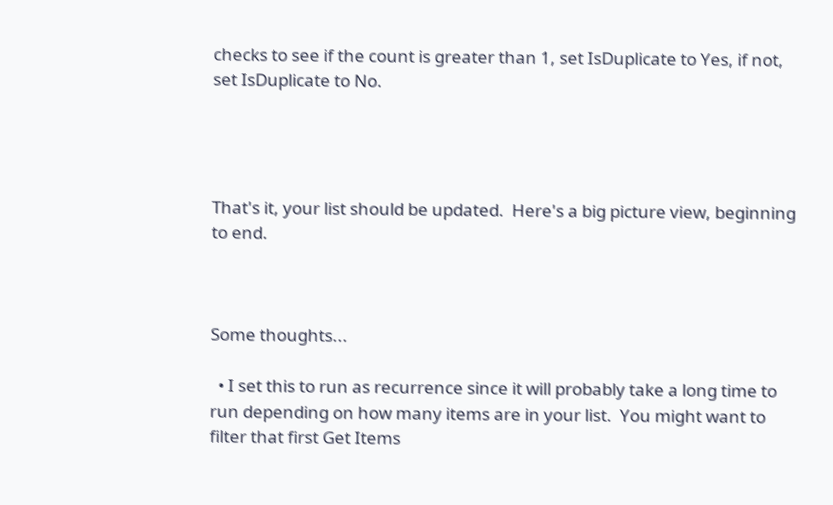checks to see if the count is greater than 1, set IsDuplicate to Yes, if not, set IsDuplicate to No.




That's it, your list should be updated.  Here's a big picture view, beginning to end.



Some thoughts...

  • I set this to run as recurrence since it will probably take a long time to run depending on how many items are in your list.  You might want to filter that first Get Items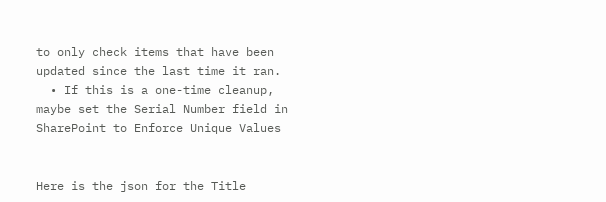to only check items that have been updated since the last time it ran.
  • If this is a one-time cleanup, maybe set the Serial Number field in SharePoint to Enforce Unique Values


Here is the json for the Title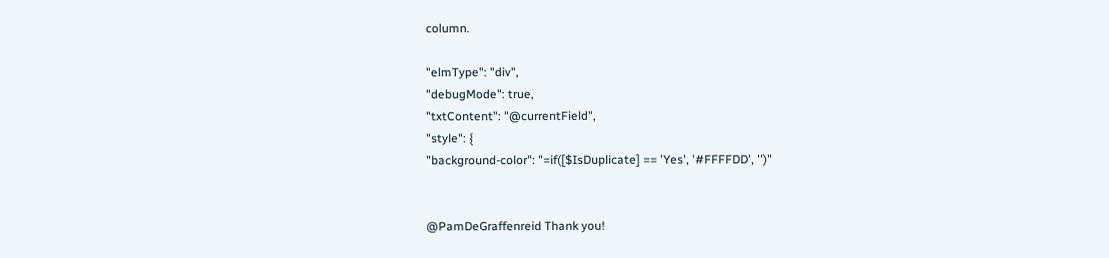column.

"elmType": "div",
"debugMode": true,
"txtContent": "@currentField",
"style": {
"background-color": "=if([$IsDuplicate] == 'Yes', '#FFFFDD', '')"


@PamDeGraffenreid Thank you!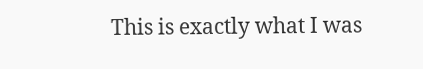This is exactly what I was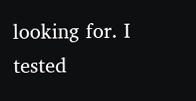looking for. I tested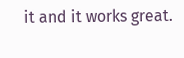it and it works great.